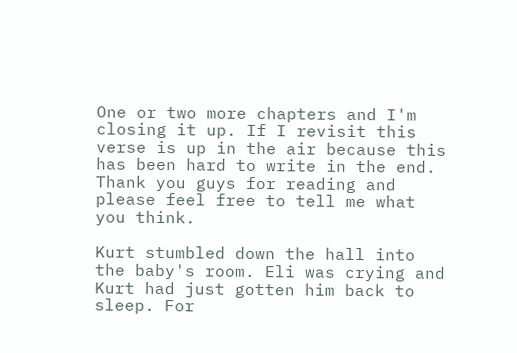One or two more chapters and I'm closing it up. If I revisit this verse is up in the air because this has been hard to write in the end. Thank you guys for reading and please feel free to tell me what you think.

Kurt stumbled down the hall into the baby's room. Eli was crying and Kurt had just gotten him back to sleep. For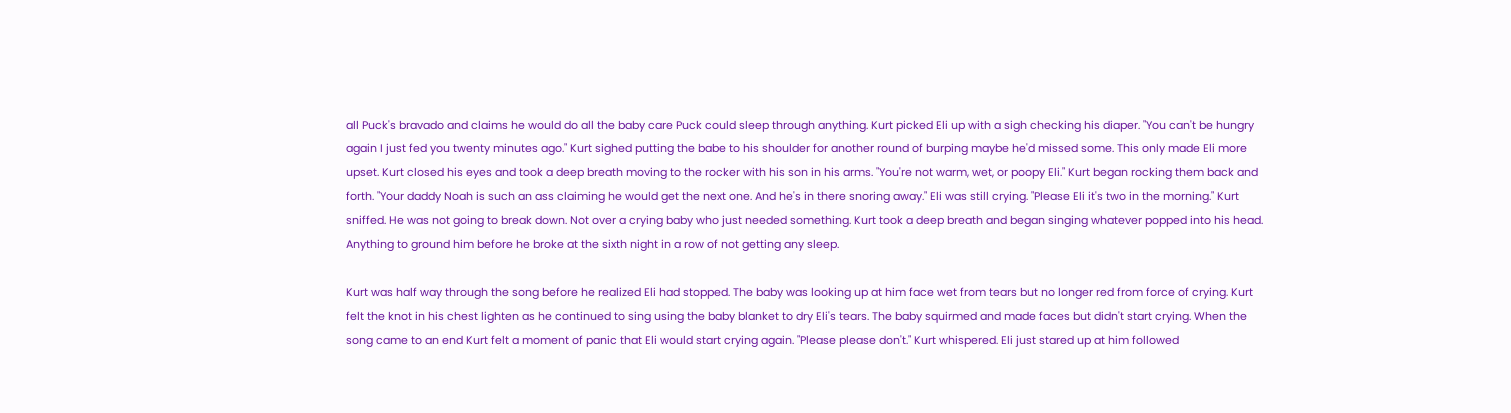all Puck's bravado and claims he would do all the baby care Puck could sleep through anything. Kurt picked Eli up with a sigh checking his diaper. "You can't be hungry again I just fed you twenty minutes ago." Kurt sighed putting the babe to his shoulder for another round of burping maybe he'd missed some. This only made Eli more upset. Kurt closed his eyes and took a deep breath moving to the rocker with his son in his arms. "You're not warm, wet, or poopy Eli." Kurt began rocking them back and forth. "Your daddy Noah is such an ass claiming he would get the next one. And he's in there snoring away." Eli was still crying. "Please Eli it's two in the morning." Kurt sniffed. He was not going to break down. Not over a crying baby who just needed something. Kurt took a deep breath and began singing whatever popped into his head. Anything to ground him before he broke at the sixth night in a row of not getting any sleep.

Kurt was half way through the song before he realized Eli had stopped. The baby was looking up at him face wet from tears but no longer red from force of crying. Kurt felt the knot in his chest lighten as he continued to sing using the baby blanket to dry Eli's tears. The baby squirmed and made faces but didn't start crying. When the song came to an end Kurt felt a moment of panic that Eli would start crying again. "Please please don't." Kurt whispered. Eli just stared up at him followed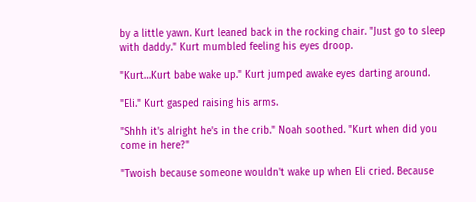by a little yawn. Kurt leaned back in the rocking chair. "Just go to sleep with daddy." Kurt mumbled feeling his eyes droop.

"Kurt…Kurt babe wake up." Kurt jumped awake eyes darting around.

"Eli." Kurt gasped raising his arms.

"Shhh it's alright he's in the crib." Noah soothed. "Kurt when did you come in here?"

"Twoish because someone wouldn't wake up when Eli cried. Because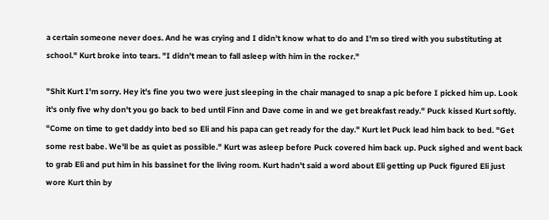a certain someone never does. And he was crying and I didn't know what to do and I'm so tired with you substituting at school." Kurt broke into tears. "I didn't mean to fall asleep with him in the rocker."

"Shit Kurt I'm sorry. Hey it's fine you two were just sleeping in the chair managed to snap a pic before I picked him up. Look it's only five why don't you go back to bed until Finn and Dave come in and we get breakfast ready." Puck kissed Kurt softly. "Come on time to get daddy into bed so Eli and his papa can get ready for the day." Kurt let Puck lead him back to bed. "Get some rest babe. We'll be as quiet as possible." Kurt was asleep before Puck covered him back up. Puck sighed and went back to grab Eli and put him in his bassinet for the living room. Kurt hadn't said a word about Eli getting up Puck figured Eli just wore Kurt thin by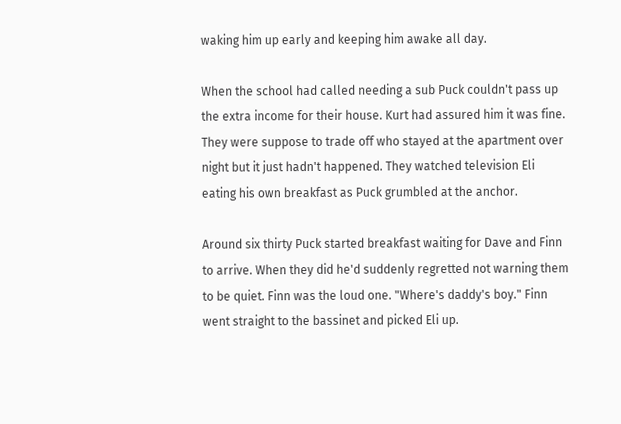waking him up early and keeping him awake all day.

When the school had called needing a sub Puck couldn't pass up the extra income for their house. Kurt had assured him it was fine. They were suppose to trade off who stayed at the apartment over night but it just hadn't happened. They watched television Eli eating his own breakfast as Puck grumbled at the anchor.

Around six thirty Puck started breakfast waiting for Dave and Finn to arrive. When they did he'd suddenly regretted not warning them to be quiet. Finn was the loud one. "Where's daddy's boy." Finn went straight to the bassinet and picked Eli up.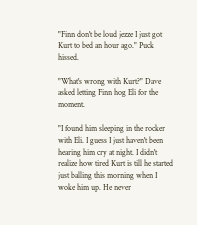"Finn don't be loud jezze I just got Kurt to bed an hour ago." Puck hissed.

"What's wrong with Kurt?" Dave asked letting Finn hog Eli for the moment.

"I found him sleeping in the rocker with Eli. I guess I just haven't been hearing him cry at night. I didn't realize how tired Kurt is till he started just balling this morning when I woke him up. He never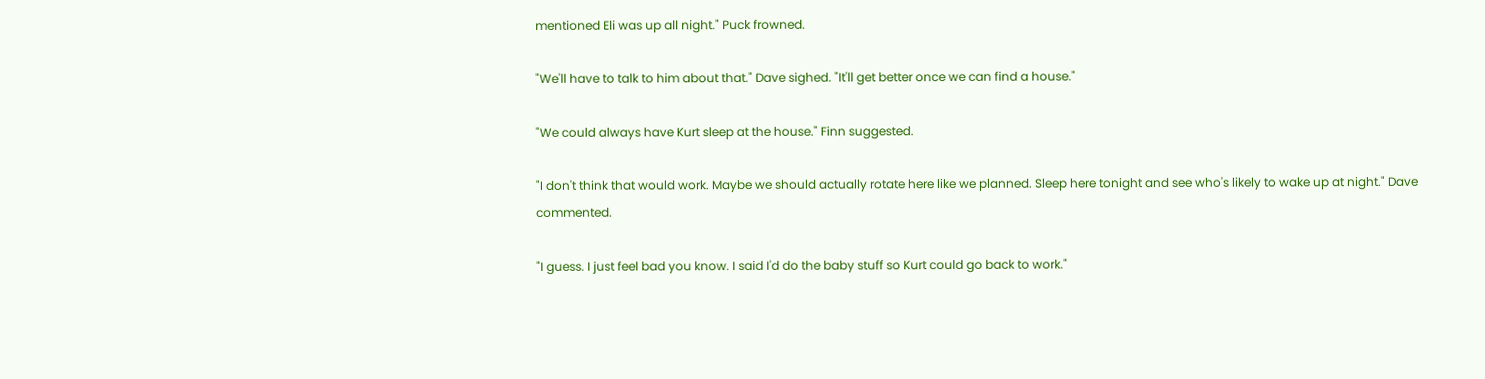mentioned Eli was up all night." Puck frowned.

"We'll have to talk to him about that." Dave sighed. "It'll get better once we can find a house."

"We could always have Kurt sleep at the house." Finn suggested.

"I don't think that would work. Maybe we should actually rotate here like we planned. Sleep here tonight and see who's likely to wake up at night." Dave commented.

"I guess. I just feel bad you know. I said I'd do the baby stuff so Kurt could go back to work."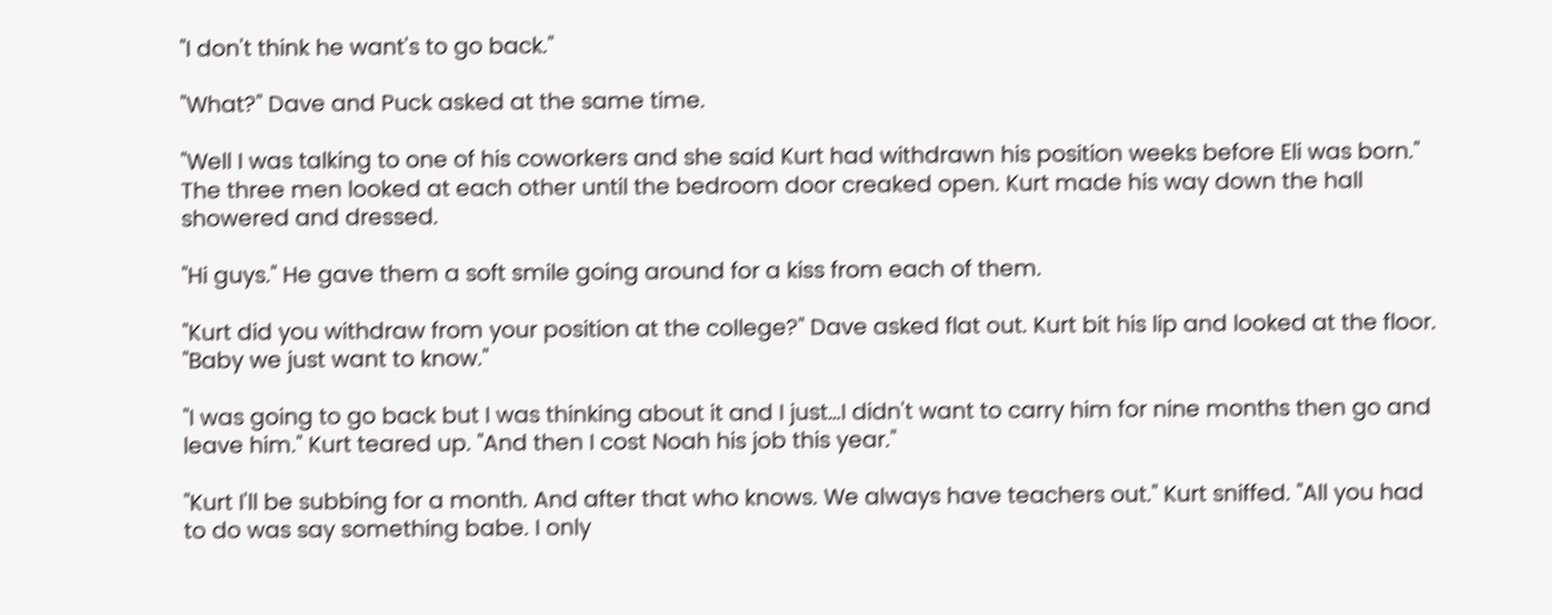"I don't think he want's to go back."

"What?" Dave and Puck asked at the same time.

"Well I was talking to one of his coworkers and she said Kurt had withdrawn his position weeks before Eli was born." The three men looked at each other until the bedroom door creaked open. Kurt made his way down the hall showered and dressed.

"Hi guys." He gave them a soft smile going around for a kiss from each of them.

"Kurt did you withdraw from your position at the college?" Dave asked flat out. Kurt bit his lip and looked at the floor. "Baby we just want to know."

"I was going to go back but I was thinking about it and I just…I didn't want to carry him for nine months then go and leave him." Kurt teared up. "And then I cost Noah his job this year."

"Kurt I'll be subbing for a month. And after that who knows. We always have teachers out." Kurt sniffed. "All you had to do was say something babe. I only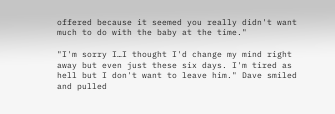offered because it seemed you really didn't want much to do with the baby at the time."

"I'm sorry I…I thought I'd change my mind right away but even just these six days. I'm tired as hell but I don't want to leave him." Dave smiled and pulled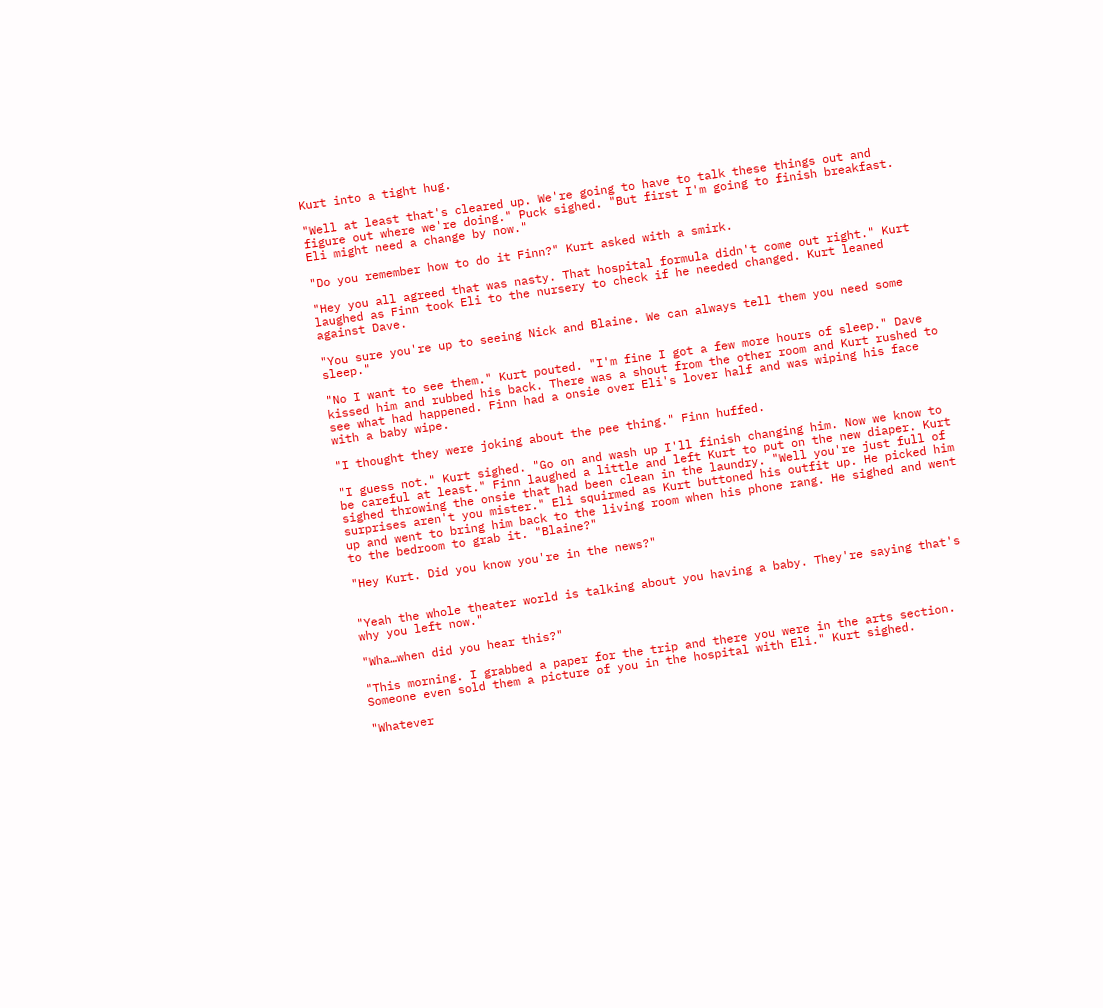Kurt into a tight hug.

"Well at least that's cleared up. We're going to have to talk these things out and figure out where we're doing." Puck sighed. "But first I'm going to finish breakfast. Eli might need a change by now."

"Do you remember how to do it Finn?" Kurt asked with a smirk.

"Hey you all agreed that was nasty. That hospital formula didn't come out right." Kurt laughed as Finn took Eli to the nursery to check if he needed changed. Kurt leaned against Dave.

"You sure you're up to seeing Nick and Blaine. We can always tell them you need some sleep."

"No I want to see them." Kurt pouted. "I'm fine I got a few more hours of sleep." Dave kissed him and rubbed his back. There was a shout from the other room and Kurt rushed to see what had happened. Finn had a onsie over Eli's lover half and was wiping his face with a baby wipe.

"I thought they were joking about the pee thing." Finn huffed.

"I guess not." Kurt sighed. "Go on and wash up I'll finish changing him. Now we know to be careful at least." Finn laughed a little and left Kurt to put on the new diaper. Kurt sighed throwing the onsie that had been clean in the laundry. "Well you're just full of surprises aren't you mister." Eli squirmed as Kurt buttoned his outfit up. He picked him up and went to bring him back to the living room when his phone rang. He sighed and went to the bedroom to grab it. "Blaine?"

"Hey Kurt. Did you know you're in the news?"


"Yeah the whole theater world is talking about you having a baby. They're saying that's why you left now."

"Wha…when did you hear this?"

"This morning. I grabbed a paper for the trip and there you were in the arts section. Someone even sold them a picture of you in the hospital with Eli." Kurt sighed.

"Whatever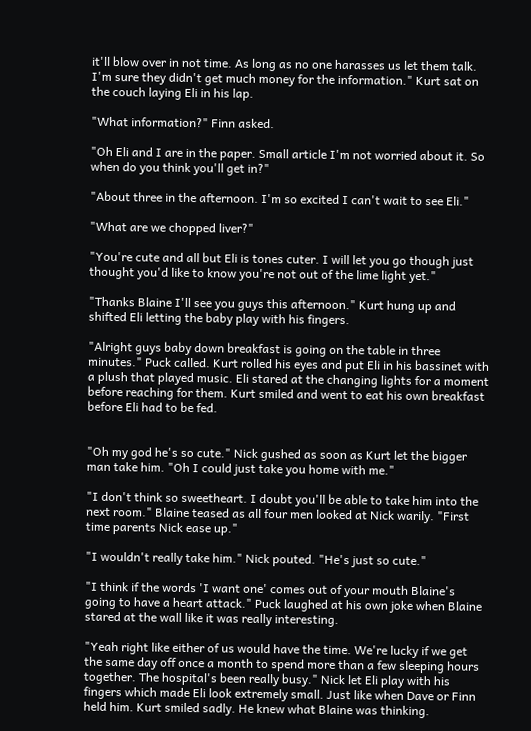it'll blow over in not time. As long as no one harasses us let them talk. I'm sure they didn't get much money for the information." Kurt sat on the couch laying Eli in his lap.

"What information?" Finn asked.

"Oh Eli and I are in the paper. Small article I'm not worried about it. So when do you think you'll get in?"

"About three in the afternoon. I'm so excited I can't wait to see Eli."

"What are we chopped liver?"

"You're cute and all but Eli is tones cuter. I will let you go though just thought you'd like to know you're not out of the lime light yet."

"Thanks Blaine I'll see you guys this afternoon." Kurt hung up and shifted Eli letting the baby play with his fingers.

"Alright guys baby down breakfast is going on the table in three minutes." Puck called. Kurt rolled his eyes and put Eli in his bassinet with a plush that played music. Eli stared at the changing lights for a moment before reaching for them. Kurt smiled and went to eat his own breakfast before Eli had to be fed.


"Oh my god he's so cute." Nick gushed as soon as Kurt let the bigger man take him. "Oh I could just take you home with me."

"I don't think so sweetheart. I doubt you'll be able to take him into the next room." Blaine teased as all four men looked at Nick warily. "First time parents Nick ease up."

"I wouldn't really take him." Nick pouted. "He's just so cute."

"I think if the words 'I want one' comes out of your mouth Blaine's going to have a heart attack." Puck laughed at his own joke when Blaine stared at the wall like it was really interesting.

"Yeah right like either of us would have the time. We're lucky if we get the same day off once a month to spend more than a few sleeping hours together. The hospital's been really busy." Nick let Eli play with his fingers which made Eli look extremely small. Just like when Dave or Finn held him. Kurt smiled sadly. He knew what Blaine was thinking.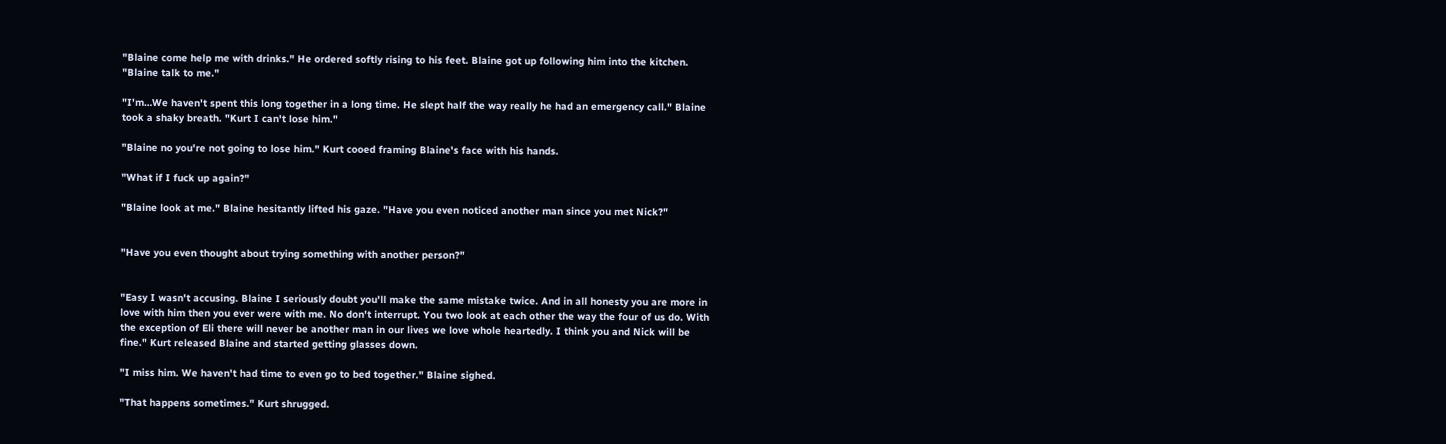"Blaine come help me with drinks." He ordered softly rising to his feet. Blaine got up following him into the kitchen. "Blaine talk to me."

"I'm…We haven't spent this long together in a long time. He slept half the way really he had an emergency call." Blaine took a shaky breath. "Kurt I can't lose him."

"Blaine no you're not going to lose him." Kurt cooed framing Blaine's face with his hands.

"What if I fuck up again?"

"Blaine look at me." Blaine hesitantly lifted his gaze. "Have you even noticed another man since you met Nick?"


"Have you even thought about trying something with another person?"


"Easy I wasn't accusing. Blaine I seriously doubt you'll make the same mistake twice. And in all honesty you are more in love with him then you ever were with me. No don't interrupt. You two look at each other the way the four of us do. With the exception of Eli there will never be another man in our lives we love whole heartedly. I think you and Nick will be fine." Kurt released Blaine and started getting glasses down.

"I miss him. We haven't had time to even go to bed together." Blaine sighed.

"That happens sometimes." Kurt shrugged.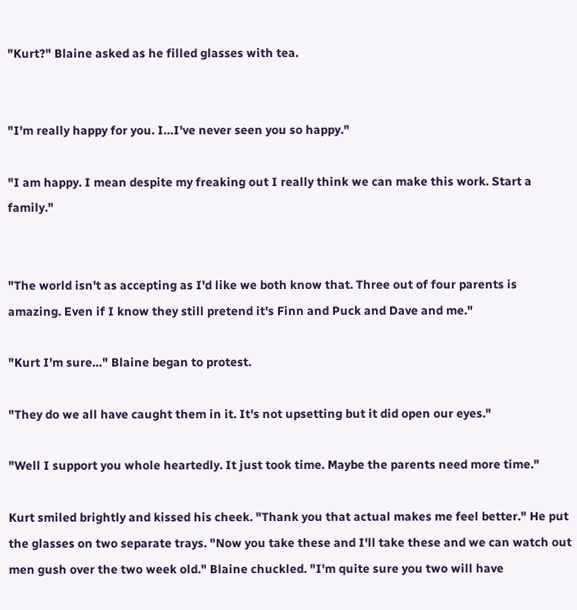"Kurt?" Blaine asked as he filled glasses with tea.


"I'm really happy for you. I…I've never seen you so happy."

"I am happy. I mean despite my freaking out I really think we can make this work. Start a family."


"The world isn't as accepting as I'd like we both know that. Three out of four parents is amazing. Even if I know they still pretend it's Finn and Puck and Dave and me."

"Kurt I'm sure…" Blaine began to protest.

"They do we all have caught them in it. It's not upsetting but it did open our eyes."

"Well I support you whole heartedly. It just took time. Maybe the parents need more time."

Kurt smiled brightly and kissed his cheek. "Thank you that actual makes me feel better." He put the glasses on two separate trays. "Now you take these and I'll take these and we can watch out men gush over the two week old." Blaine chuckled. "I'm quite sure you two will have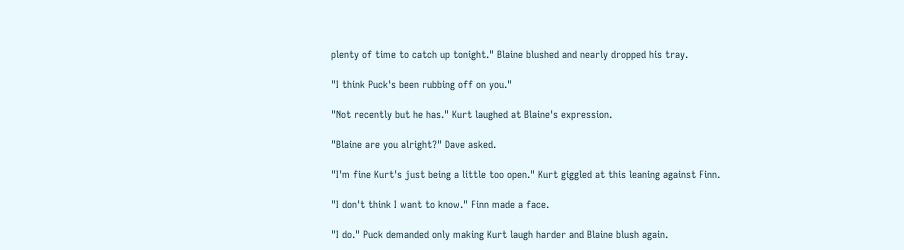plenty of time to catch up tonight." Blaine blushed and nearly dropped his tray.

"I think Puck's been rubbing off on you."

"Not recently but he has." Kurt laughed at Blaine's expression.

"Blaine are you alright?" Dave asked.

"I'm fine Kurt's just being a little too open." Kurt giggled at this leaning against Finn.

"I don't think I want to know." Finn made a face.

"I do." Puck demanded only making Kurt laugh harder and Blaine blush again.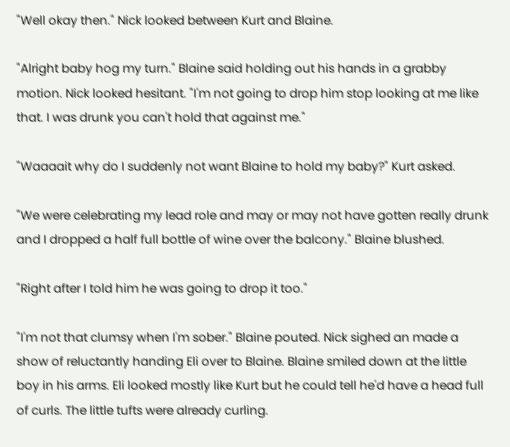"Well okay then." Nick looked between Kurt and Blaine.

"Alright baby hog my turn." Blaine said holding out his hands in a grabby motion. Nick looked hesitant. "I'm not going to drop him stop looking at me like that. I was drunk you can't hold that against me."

"Waaaait why do I suddenly not want Blaine to hold my baby?" Kurt asked.

"We were celebrating my lead role and may or may not have gotten really drunk and I dropped a half full bottle of wine over the balcony." Blaine blushed.

"Right after I told him he was going to drop it too."

"I'm not that clumsy when I'm sober." Blaine pouted. Nick sighed an made a show of reluctantly handing Eli over to Blaine. Blaine smiled down at the little boy in his arms. Eli looked mostly like Kurt but he could tell he'd have a head full of curls. The little tufts were already curling.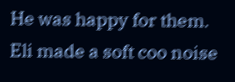He was happy for them. Eli made a soft coo noise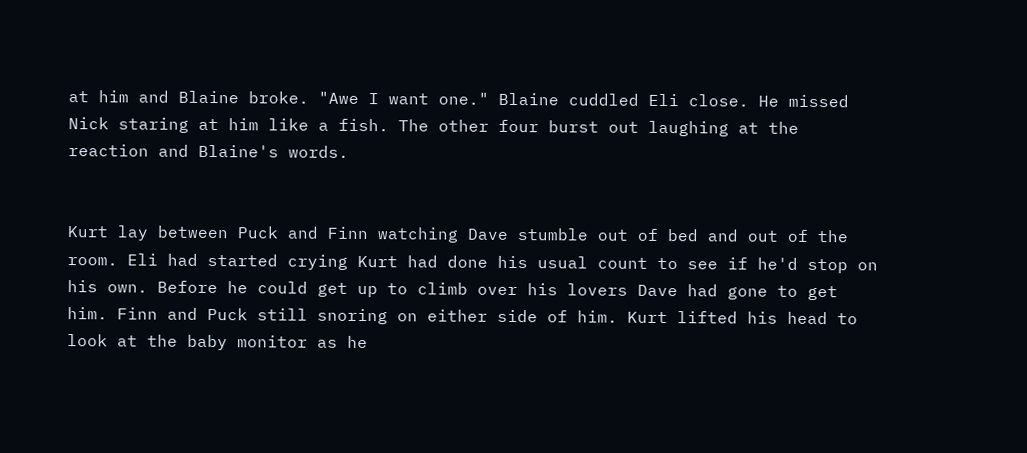at him and Blaine broke. "Awe I want one." Blaine cuddled Eli close. He missed Nick staring at him like a fish. The other four burst out laughing at the reaction and Blaine's words.


Kurt lay between Puck and Finn watching Dave stumble out of bed and out of the room. Eli had started crying Kurt had done his usual count to see if he'd stop on his own. Before he could get up to climb over his lovers Dave had gone to get him. Finn and Puck still snoring on either side of him. Kurt lifted his head to look at the baby monitor as he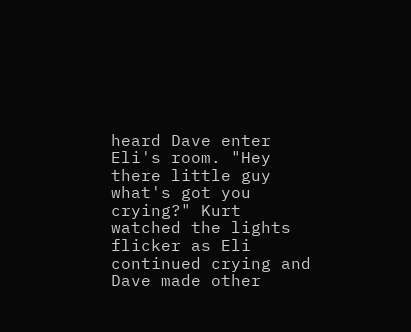heard Dave enter Eli's room. "Hey there little guy what's got you crying?" Kurt watched the lights flicker as Eli continued crying and Dave made other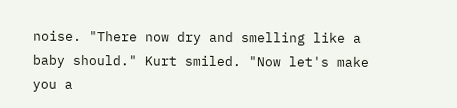noise. "There now dry and smelling like a baby should." Kurt smiled. "Now let's make you a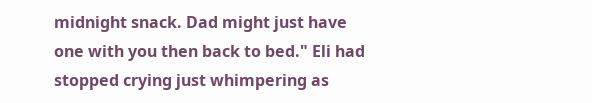midnight snack. Dad might just have one with you then back to bed." Eli had stopped crying just whimpering as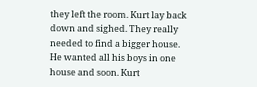they left the room. Kurt lay back down and sighed. They really needed to find a bigger house. He wanted all his boys in one house and soon. Kurt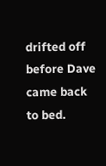drifted off before Dave came back to bed.